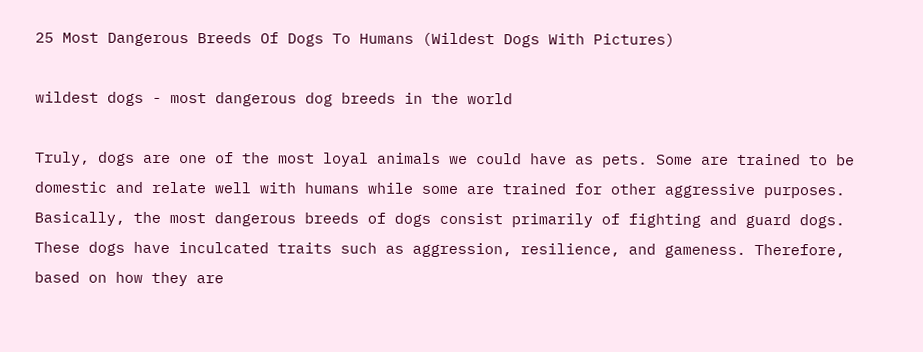25 Most Dangerous Breeds Of Dogs To Humans (Wildest Dogs With Pictures)

wildest dogs - most dangerous dog breeds in the world

Truly, dogs are one of the most loyal animals we could have as pets. Some are trained to be domestic and relate well with humans while some are trained for other aggressive purposes. Basically, the most dangerous breeds of dogs consist primarily of fighting and guard dogs. These dogs have inculcated traits such as aggression, resilience, and gameness. Therefore, based on how they are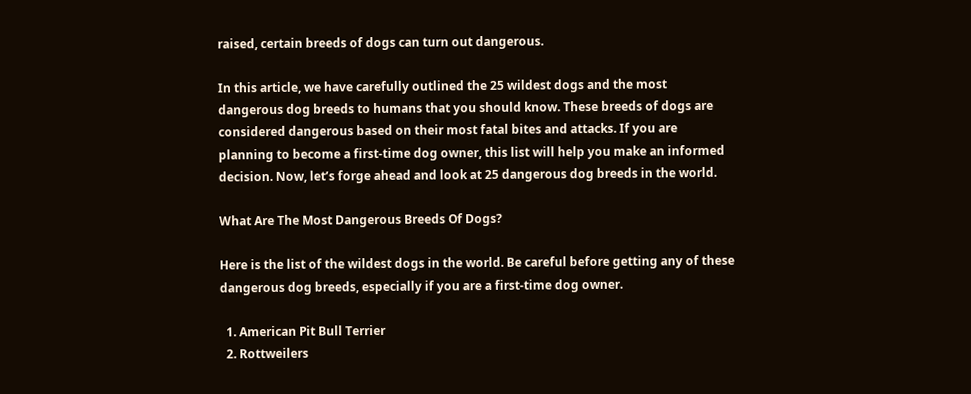raised, certain breeds of dogs can turn out dangerous.

In this article, we have carefully outlined the 25 wildest dogs and the most dangerous dog breeds to humans that you should know. These breeds of dogs are considered dangerous based on their most fatal bites and attacks. If you are planning to become a first-time dog owner, this list will help you make an informed decision. Now, let’s forge ahead and look at 25 dangerous dog breeds in the world.

What Are The Most Dangerous Breeds Of Dogs?

Here is the list of the wildest dogs in the world. Be careful before getting any of these dangerous dog breeds, especially if you are a first-time dog owner.

  1. American Pit Bull Terrier
  2. Rottweilers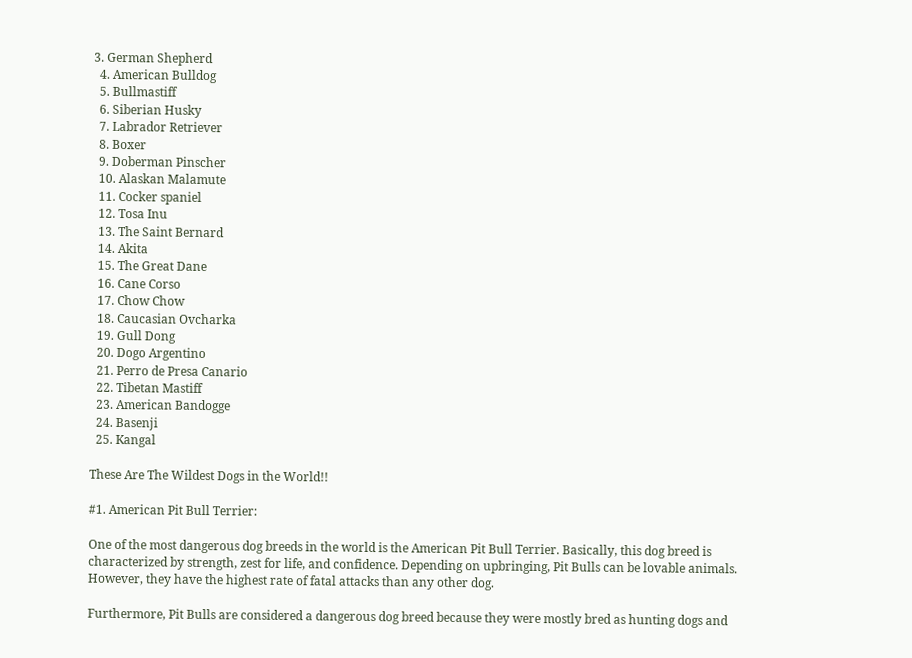3. German Shepherd
  4. American Bulldog
  5. Bullmastiff
  6. Siberian Husky
  7. Labrador Retriever
  8. Boxer
  9. Doberman Pinscher
  10. Alaskan Malamute
  11. Cocker spaniel
  12. Tosa Inu
  13. The Saint Bernard
  14. Akita
  15. The Great Dane
  16. Cane Corso
  17. Chow Chow
  18. Caucasian Ovcharka
  19. Gull Dong
  20. Dogo Argentino
  21. Perro de Presa Canario
  22. Tibetan Mastiff
  23. American Bandogge
  24. Basenji
  25. Kangal

These Are The Wildest Dogs in the World!!

#1. American Pit Bull Terrier:

One of the most dangerous dog breeds in the world is the American Pit Bull Terrier. Basically, this dog breed is characterized by strength, zest for life, and confidence. Depending on upbringing, Pit Bulls can be lovable animals. However, they have the highest rate of fatal attacks than any other dog.

Furthermore, Pit Bulls are considered a dangerous dog breed because they were mostly bred as hunting dogs and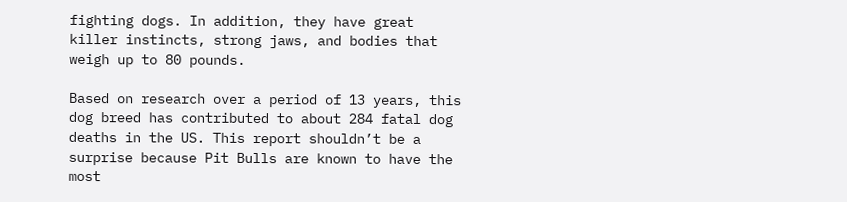fighting dogs. In addition, they have great killer instincts, strong jaws, and bodies that weigh up to 80 pounds.

Based on research over a period of 13 years, this dog breed has contributed to about 284 fatal dog deaths in the US. This report shouldn’t be a surprise because Pit Bulls are known to have the most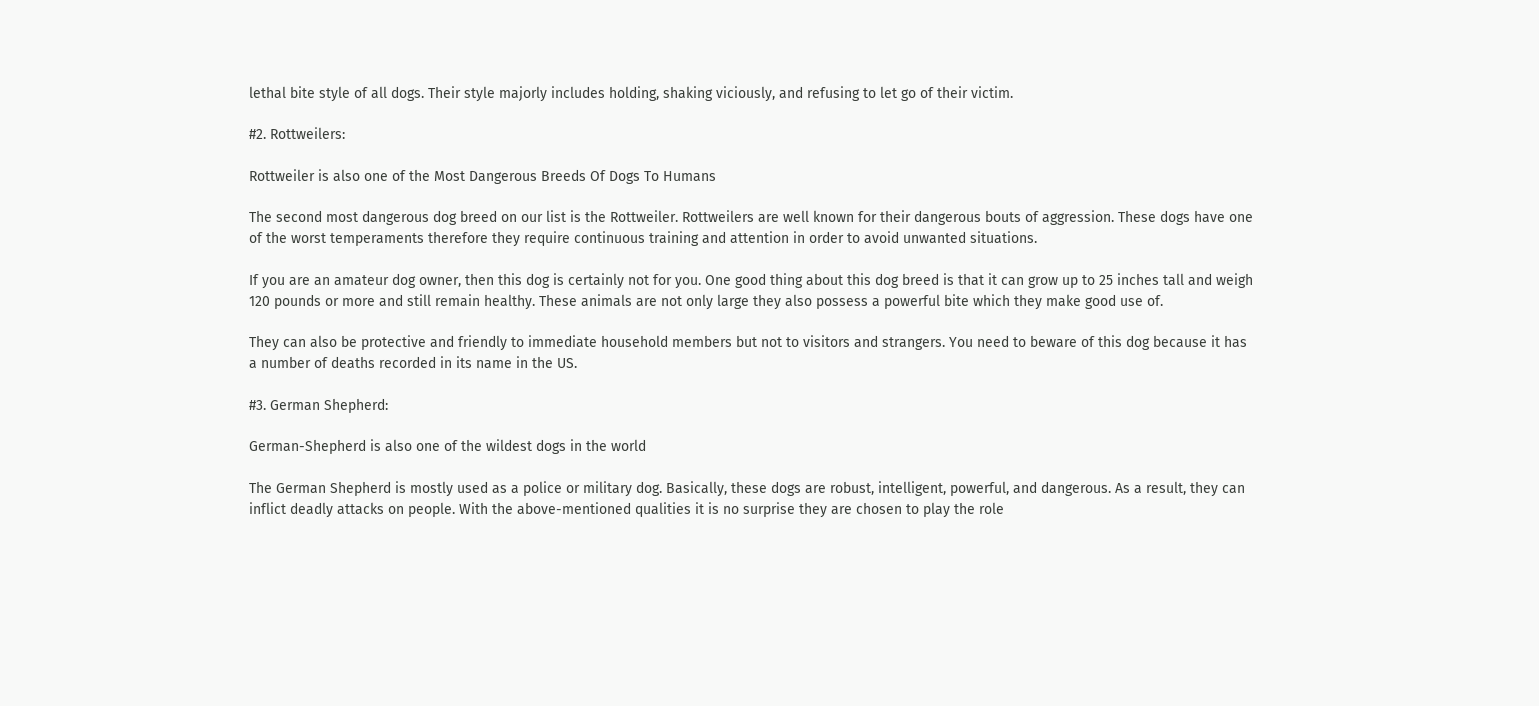lethal bite style of all dogs. Their style majorly includes holding, shaking viciously, and refusing to let go of their victim.

#2. Rottweilers:

Rottweiler is also one of the Most Dangerous Breeds Of Dogs To Humans

The second most dangerous dog breed on our list is the Rottweiler. Rottweilers are well known for their dangerous bouts of aggression. These dogs have one of the worst temperaments therefore they require continuous training and attention in order to avoid unwanted situations.

If you are an amateur dog owner, then this dog is certainly not for you. One good thing about this dog breed is that it can grow up to 25 inches tall and weigh 120 pounds or more and still remain healthy. These animals are not only large they also possess a powerful bite which they make good use of.

They can also be protective and friendly to immediate household members but not to visitors and strangers. You need to beware of this dog because it has a number of deaths recorded in its name in the US.

#3. German Shepherd:

German-Shepherd is also one of the wildest dogs in the world

The German Shepherd is mostly used as a police or military dog. Basically, these dogs are robust, intelligent, powerful, and dangerous. As a result, they can inflict deadly attacks on people. With the above-mentioned qualities it is no surprise they are chosen to play the role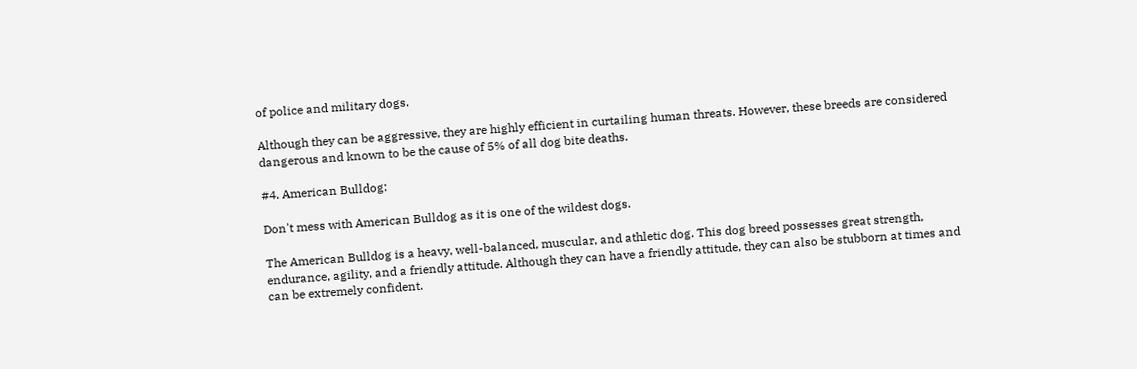of police and military dogs.

Although they can be aggressive, they are highly efficient in curtailing human threats. However, these breeds are considered dangerous and known to be the cause of 5% of all dog bite deaths.

#4. American Bulldog:

Don't mess with American Bulldog as it is one of the wildest dogs.

The American Bulldog is a heavy, well-balanced, muscular, and athletic dog. This dog breed possesses great strength, endurance, agility, and a friendly attitude. Although they can have a friendly attitude, they can also be stubborn at times and can be extremely confident.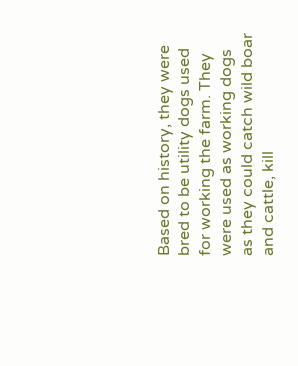Based on history, they were bred to be utility dogs used for working the farm. They were used as working dogs as they could catch wild boar and cattle, kill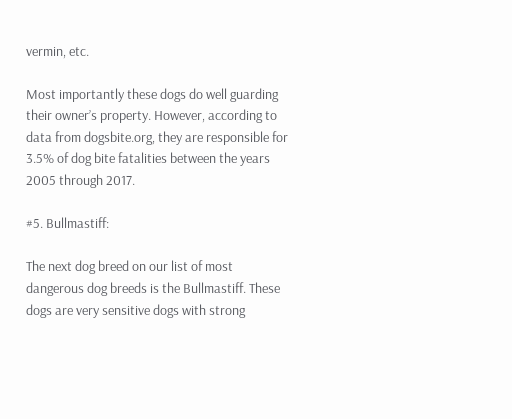vermin, etc.

Most importantly these dogs do well guarding their owner’s property. However, according to data from dogsbite.org, they are responsible for 3.5% of dog bite fatalities between the years 2005 through 2017.

#5. Bullmastiff:

The next dog breed on our list of most dangerous dog breeds is the Bullmastiff. These dogs are very sensitive dogs with strong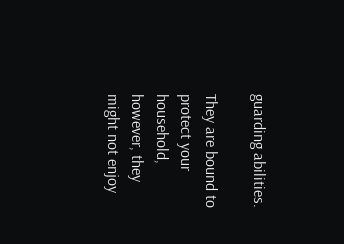guarding abilities.

They are bound to protect your household, however, they might not enjoy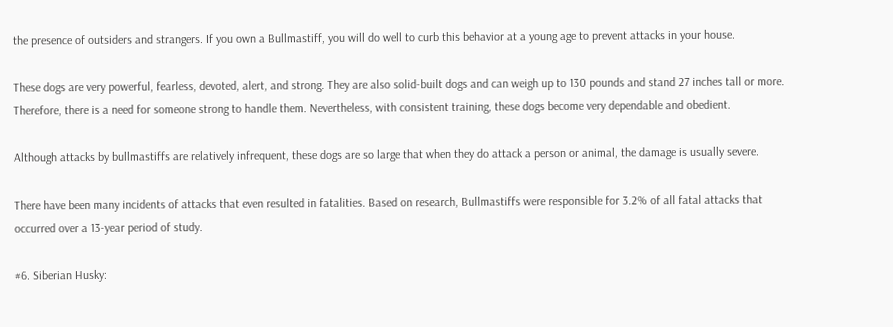the presence of outsiders and strangers. If you own a Bullmastiff, you will do well to curb this behavior at a young age to prevent attacks in your house.

These dogs are very powerful, fearless, devoted, alert, and strong. They are also solid-built dogs and can weigh up to 130 pounds and stand 27 inches tall or more. Therefore, there is a need for someone strong to handle them. Nevertheless, with consistent training, these dogs become very dependable and obedient.

Although attacks by bullmastiffs are relatively infrequent, these dogs are so large that when they do attack a person or animal, the damage is usually severe.

There have been many incidents of attacks that even resulted in fatalities. Based on research, Bullmastiffs were responsible for 3.2% of all fatal attacks that occurred over a 13-year period of study.

#6. Siberian Husky: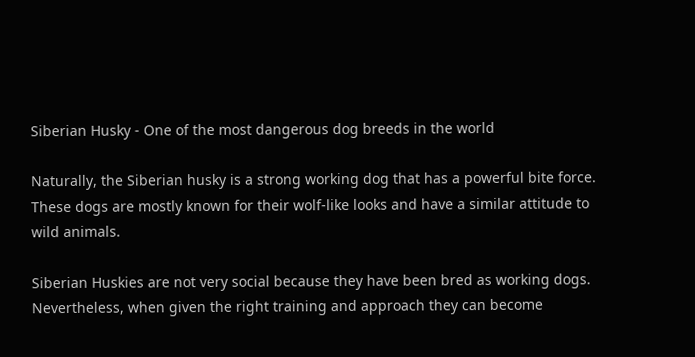Siberian Husky - One of the most dangerous dog breeds in the world

Naturally, the Siberian husky is a strong working dog that has a powerful bite force. These dogs are mostly known for their wolf-like looks and have a similar attitude to wild animals.

Siberian Huskies are not very social because they have been bred as working dogs. Nevertheless, when given the right training and approach they can become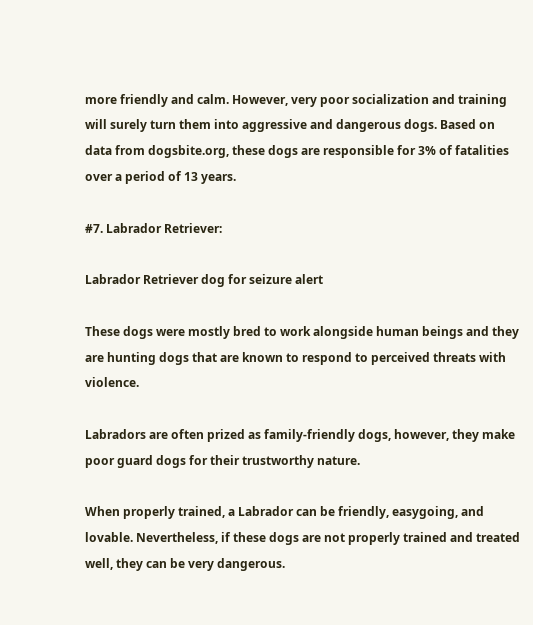more friendly and calm. However, very poor socialization and training will surely turn them into aggressive and dangerous dogs. Based on data from dogsbite.org, these dogs are responsible for 3% of fatalities over a period of 13 years.

#7. Labrador Retriever:

Labrador Retriever dog for seizure alert

These dogs were mostly bred to work alongside human beings and they are hunting dogs that are known to respond to perceived threats with violence.

Labradors are often prized as family-friendly dogs, however, they make poor guard dogs for their trustworthy nature.

When properly trained, a Labrador can be friendly, easygoing, and lovable. Nevertheless, if these dogs are not properly trained and treated well, they can be very dangerous.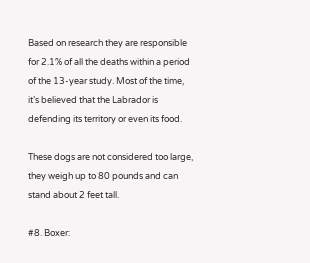Based on research they are responsible for 2.1% of all the deaths within a period of the 13-year study. Most of the time, it’s believed that the Labrador is defending its territory or even its food.

These dogs are not considered too large, they weigh up to 80 pounds and can stand about 2 feet tall.

#8. Boxer: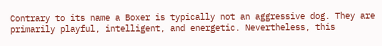Contrary to its name a Boxer is typically not an aggressive dog. They are primarily playful, intelligent, and energetic. Nevertheless, this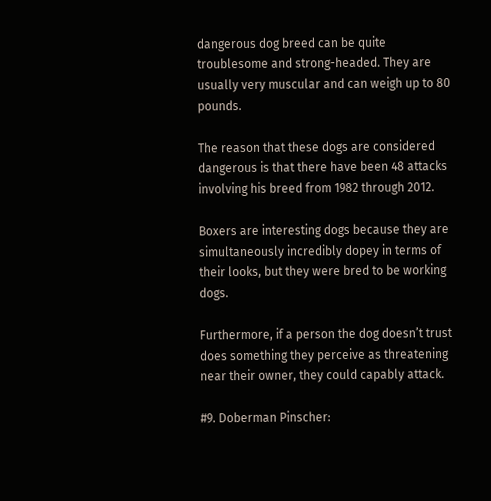dangerous dog breed can be quite troublesome and strong-headed. They are usually very muscular and can weigh up to 80 pounds.

The reason that these dogs are considered dangerous is that there have been 48 attacks involving his breed from 1982 through 2012.

Boxers are interesting dogs because they are simultaneously incredibly dopey in terms of their looks, but they were bred to be working dogs.

Furthermore, if a person the dog doesn’t trust does something they perceive as threatening near their owner, they could capably attack.

#9. Doberman Pinscher: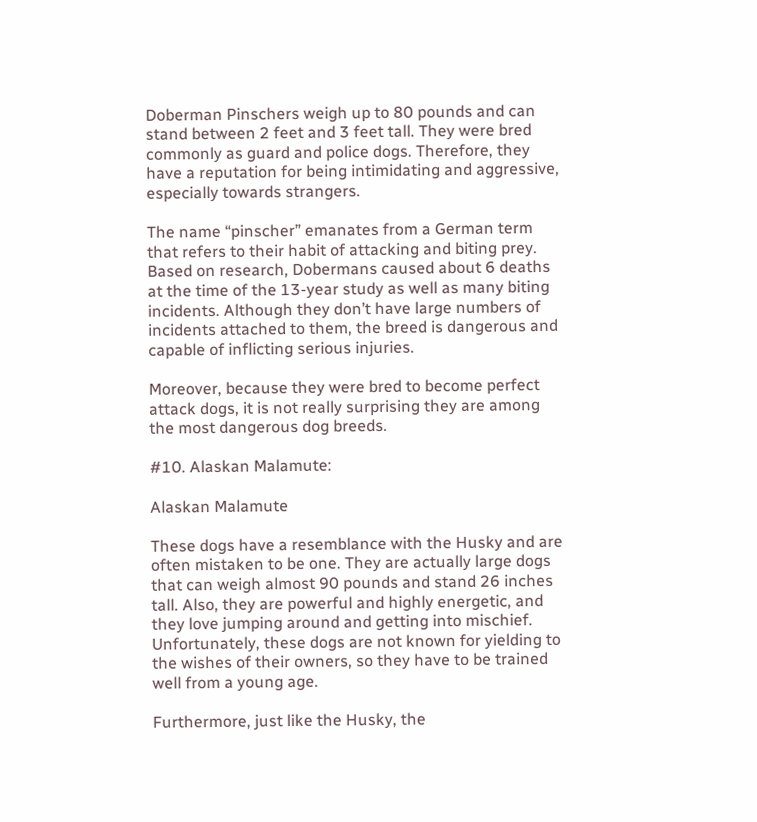Doberman Pinschers weigh up to 80 pounds and can stand between 2 feet and 3 feet tall. They were bred commonly as guard and police dogs. Therefore, they have a reputation for being intimidating and aggressive, especially towards strangers.

The name “pinscher” emanates from a German term that refers to their habit of attacking and biting prey. Based on research, Dobermans caused about 6 deaths at the time of the 13-year study as well as many biting incidents. Although they don’t have large numbers of incidents attached to them, the breed is dangerous and capable of inflicting serious injuries.

Moreover, because they were bred to become perfect attack dogs, it is not really surprising they are among the most dangerous dog breeds.

#10. Alaskan Malamute:

Alaskan Malamute

These dogs have a resemblance with the Husky and are often mistaken to be one. They are actually large dogs that can weigh almost 90 pounds and stand 26 inches tall. Also, they are powerful and highly energetic, and they love jumping around and getting into mischief. Unfortunately, these dogs are not known for yielding to the wishes of their owners, so they have to be trained well from a young age.

Furthermore, just like the Husky, the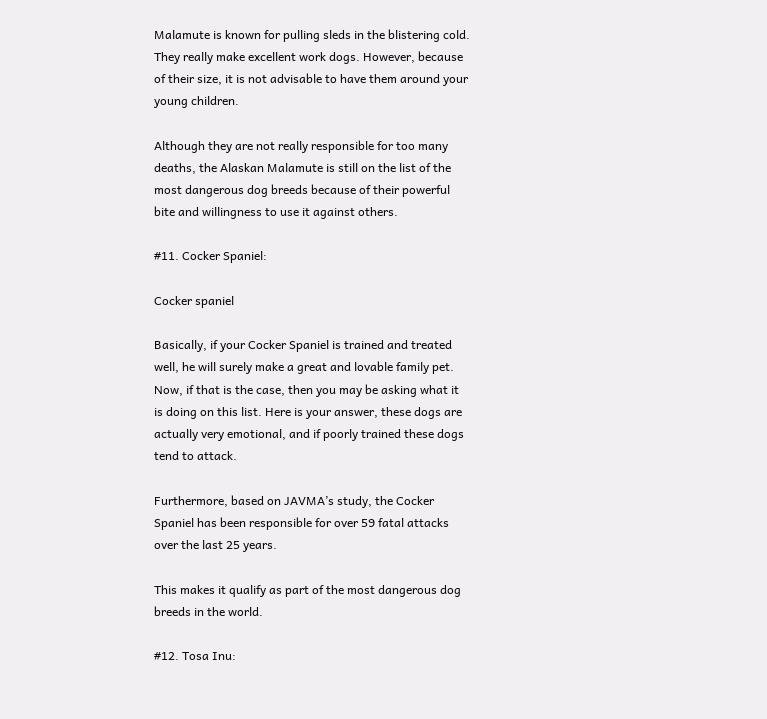Malamute is known for pulling sleds in the blistering cold. They really make excellent work dogs. However, because of their size, it is not advisable to have them around your young children.

Although they are not really responsible for too many deaths, the Alaskan Malamute is still on the list of the most dangerous dog breeds because of their powerful bite and willingness to use it against others.

#11. Cocker Spaniel:

Cocker spaniel

Basically, if your Cocker Spaniel is trained and treated well, he will surely make a great and lovable family pet. Now, if that is the case, then you may be asking what it is doing on this list. Here is your answer, these dogs are actually very emotional, and if poorly trained these dogs tend to attack.

Furthermore, based on JAVMA’s study, the Cocker Spaniel has been responsible for over 59 fatal attacks over the last 25 years.

This makes it qualify as part of the most dangerous dog breeds in the world.

#12. Tosa Inu: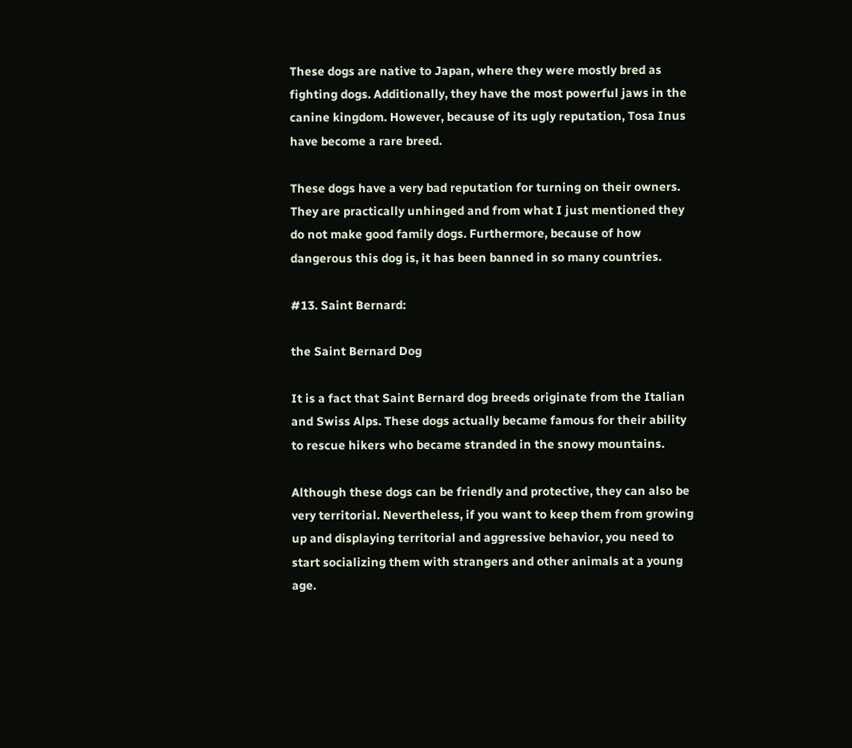These dogs are native to Japan, where they were mostly bred as fighting dogs. Additionally, they have the most powerful jaws in the canine kingdom. However, because of its ugly reputation, Tosa Inus have become a rare breed.

These dogs have a very bad reputation for turning on their owners. They are practically unhinged and from what I just mentioned they do not make good family dogs. Furthermore, because of how dangerous this dog is, it has been banned in so many countries.

#13. Saint Bernard:

the Saint Bernard Dog

It is a fact that Saint Bernard dog breeds originate from the Italian and Swiss Alps. These dogs actually became famous for their ability to rescue hikers who became stranded in the snowy mountains.

Although these dogs can be friendly and protective, they can also be very territorial. Nevertheless, if you want to keep them from growing up and displaying territorial and aggressive behavior, you need to start socializing them with strangers and other animals at a young age.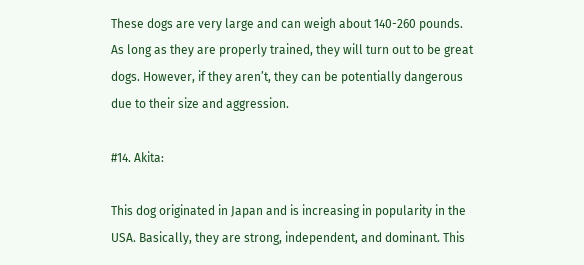These dogs are very large and can weigh about 140-260 pounds. As long as they are properly trained, they will turn out to be great dogs. However, if they aren’t, they can be potentially dangerous due to their size and aggression.

#14. Akita:

This dog originated in Japan and is increasing in popularity in the USA. Basically, they are strong, independent, and dominant. This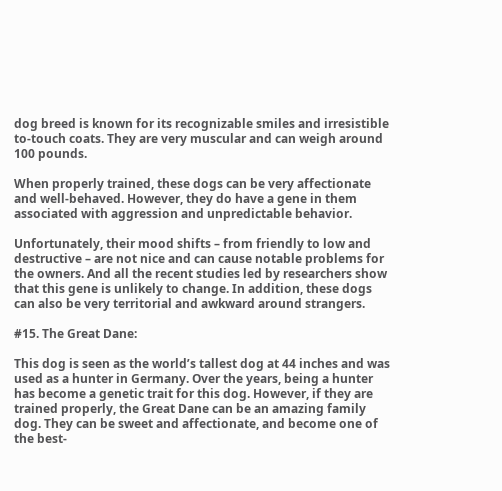dog breed is known for its recognizable smiles and irresistible to-touch coats. They are very muscular and can weigh around 100 pounds.

When properly trained, these dogs can be very affectionate and well-behaved. However, they do have a gene in them associated with aggression and unpredictable behavior.

Unfortunately, their mood shifts – from friendly to low and destructive – are not nice and can cause notable problems for the owners. And all the recent studies led by researchers show that this gene is unlikely to change. In addition, these dogs can also be very territorial and awkward around strangers.

#15. The Great Dane:

This dog is seen as the world’s tallest dog at 44 inches and was used as a hunter in Germany. Over the years, being a hunter has become a genetic trait for this dog. However, if they are trained properly, the Great Dane can be an amazing family dog. They can be sweet and affectionate, and become one of the best-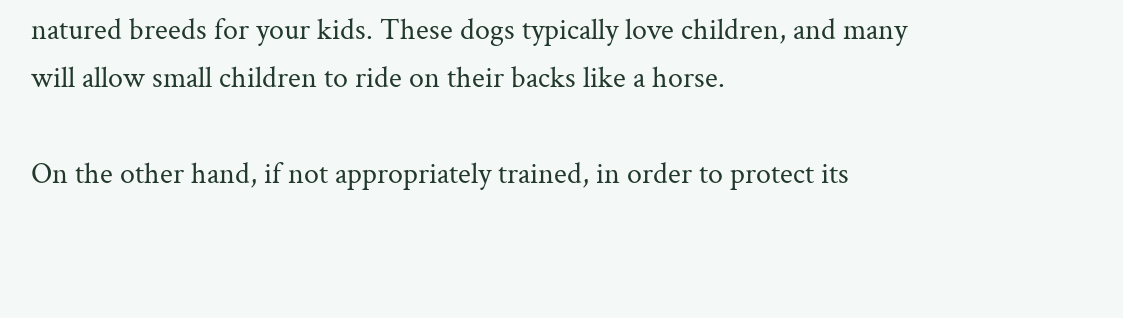natured breeds for your kids. These dogs typically love children, and many will allow small children to ride on their backs like a horse.

On the other hand, if not appropriately trained, in order to protect its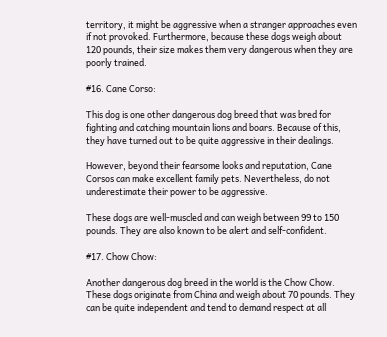territory, it might be aggressive when a stranger approaches even if not provoked. Furthermore, because these dogs weigh about 120 pounds, their size makes them very dangerous when they are poorly trained.

#16. Cane Corso:

This dog is one other dangerous dog breed that was bred for fighting and catching mountain lions and boars. Because of this, they have turned out to be quite aggressive in their dealings.

However, beyond their fearsome looks and reputation, Cane Corsos can make excellent family pets. Nevertheless, do not underestimate their power to be aggressive.

These dogs are well-muscled and can weigh between 99 to 150 pounds. They are also known to be alert and self-confident.

#17. Chow Chow:

Another dangerous dog breed in the world is the Chow Chow. These dogs originate from China and weigh about 70 pounds. They can be quite independent and tend to demand respect at all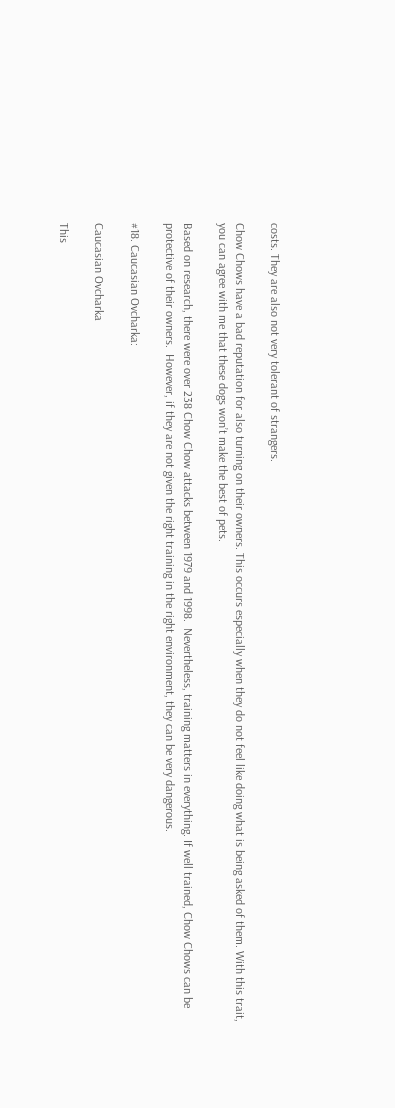costs. They are also not very tolerant of strangers.

Chow Chows have a bad reputation for also turning on their owners. This occurs especially when they do not feel like doing what is being asked of them. With this trait, you can agree with me that these dogs won’t make the best of pets.

Based on research, there were over 238 Chow Chow attacks between 1979 and 1998.  Nevertheless, training matters in everything. If well trained, Chow Chows can be protective of their owners.  However, if they are not given the right training in the right environment, they can be very dangerous.

#18. Caucasian Ovcharka:

Caucasian Ovcharka

This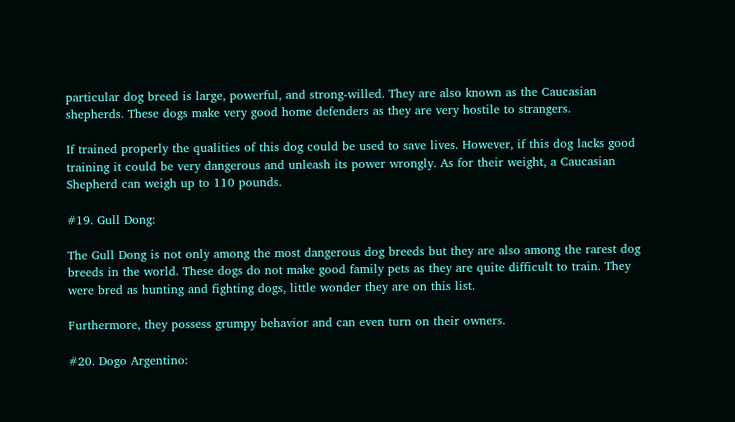particular dog breed is large, powerful, and strong-willed. They are also known as the Caucasian shepherds. These dogs make very good home defenders as they are very hostile to strangers.

If trained properly the qualities of this dog could be used to save lives. However, if this dog lacks good training it could be very dangerous and unleash its power wrongly. As for their weight, a Caucasian Shepherd can weigh up to 110 pounds.

#19. Gull Dong:

The Gull Dong is not only among the most dangerous dog breeds but they are also among the rarest dog breeds in the world. These dogs do not make good family pets as they are quite difficult to train. They were bred as hunting and fighting dogs, little wonder they are on this list.

Furthermore, they possess grumpy behavior and can even turn on their owners.

#20. Dogo Argentino: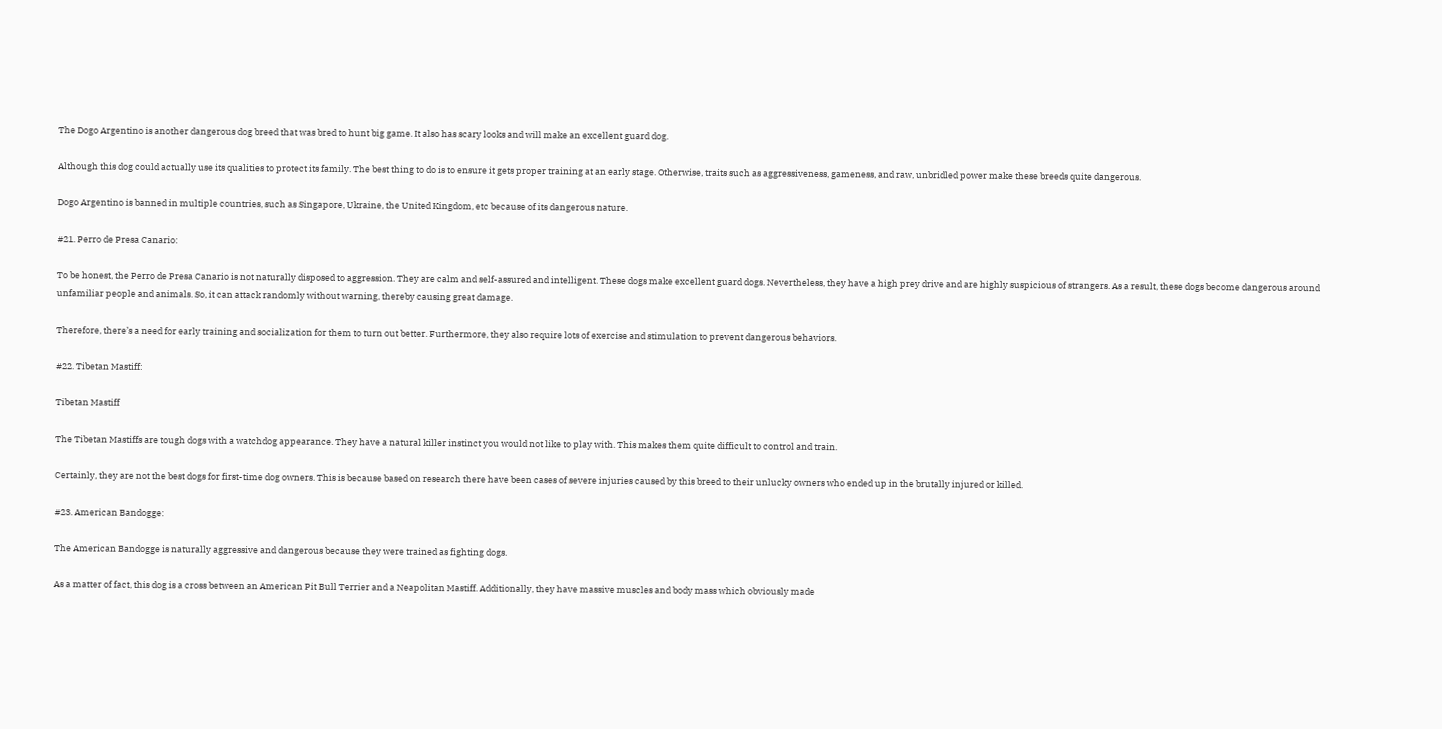The Dogo Argentino is another dangerous dog breed that was bred to hunt big game. It also has scary looks and will make an excellent guard dog.

Although this dog could actually use its qualities to protect its family. The best thing to do is to ensure it gets proper training at an early stage. Otherwise, traits such as aggressiveness, gameness, and raw, unbridled power make these breeds quite dangerous.

Dogo Argentino is banned in multiple countries, such as Singapore, Ukraine, the United Kingdom, etc because of its dangerous nature.

#21. Perro de Presa Canario:

To be honest, the Perro de Presa Canario is not naturally disposed to aggression. They are calm and self-assured and intelligent. These dogs make excellent guard dogs. Nevertheless, they have a high prey drive and are highly suspicious of strangers. As a result, these dogs become dangerous around unfamiliar people and animals. So, it can attack randomly without warning, thereby causing great damage.

Therefore, there’s a need for early training and socialization for them to turn out better. Furthermore, they also require lots of exercise and stimulation to prevent dangerous behaviors.

#22. Tibetan Mastiff:

Tibetan Mastiff

The Tibetan Mastiffs are tough dogs with a watchdog appearance. They have a natural killer instinct you would not like to play with. This makes them quite difficult to control and train.

Certainly, they are not the best dogs for first-time dog owners. This is because based on research there have been cases of severe injuries caused by this breed to their unlucky owners who ended up in the brutally injured or killed.

#23. American Bandogge:

The American Bandogge is naturally aggressive and dangerous because they were trained as fighting dogs.

As a matter of fact, this dog is a cross between an American Pit Bull Terrier and a Neapolitan Mastiff. Additionally, they have massive muscles and body mass which obviously made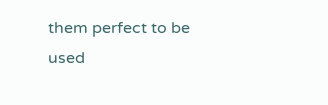them perfect to be used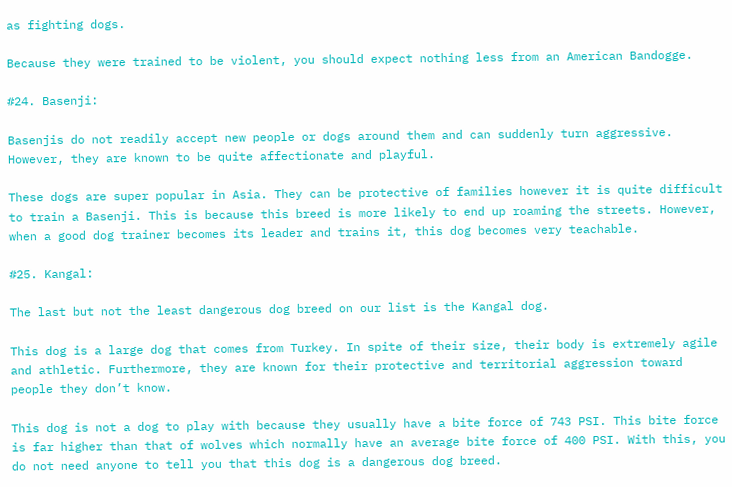as fighting dogs.

Because they were trained to be violent, you should expect nothing less from an American Bandogge.

#24. Basenji:

Basenjis do not readily accept new people or dogs around them and can suddenly turn aggressive. However, they are known to be quite affectionate and playful.

These dogs are super popular in Asia. They can be protective of families however it is quite difficult to train a Basenji. This is because this breed is more likely to end up roaming the streets. However, when a good dog trainer becomes its leader and trains it, this dog becomes very teachable.

#25. Kangal:

The last but not the least dangerous dog breed on our list is the Kangal dog.

This dog is a large dog that comes from Turkey. In spite of their size, their body is extremely agile and athletic. Furthermore, they are known for their protective and territorial aggression toward people they don’t know.

This dog is not a dog to play with because they usually have a bite force of 743 PSI. This bite force is far higher than that of wolves which normally have an average bite force of 400 PSI. With this, you do not need anyone to tell you that this dog is a dangerous dog breed.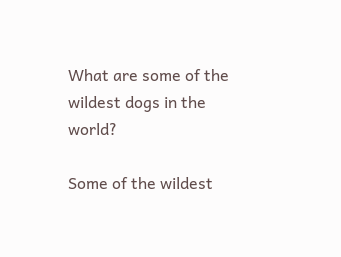What are some of the wildest dogs in the world?

Some of the wildest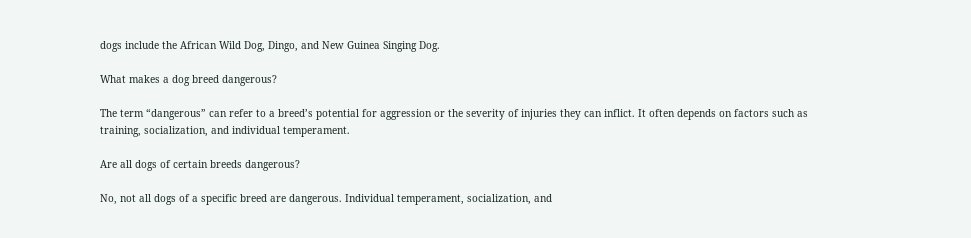dogs include the African Wild Dog, Dingo, and New Guinea Singing Dog.

What makes a dog breed dangerous?

The term “dangerous” can refer to a breed’s potential for aggression or the severity of injuries they can inflict. It often depends on factors such as training, socialization, and individual temperament.

Are all dogs of certain breeds dangerous?

No, not all dogs of a specific breed are dangerous. Individual temperament, socialization, and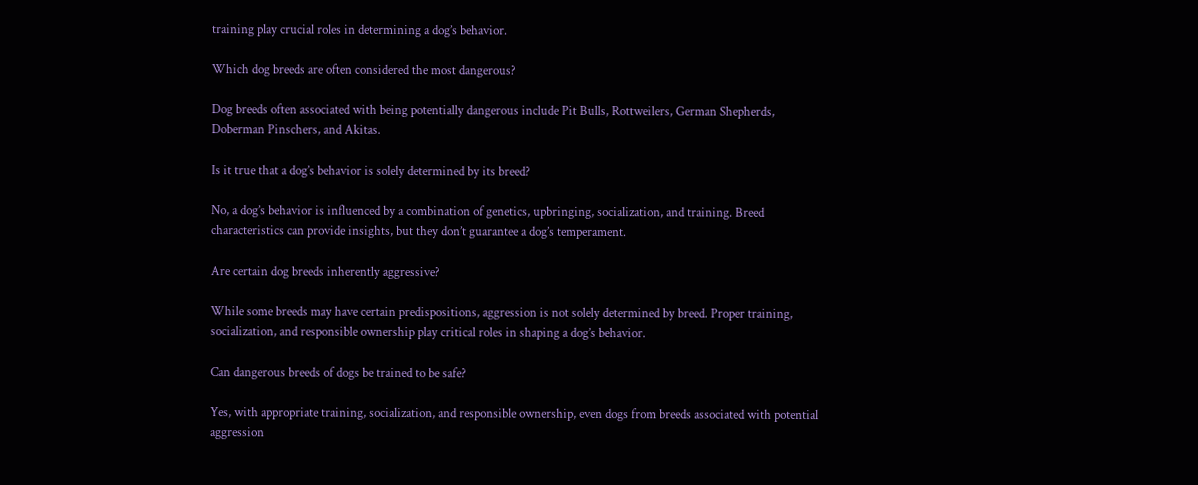training play crucial roles in determining a dog’s behavior.

Which dog breeds are often considered the most dangerous?

Dog breeds often associated with being potentially dangerous include Pit Bulls, Rottweilers, German Shepherds, Doberman Pinschers, and Akitas.

Is it true that a dog’s behavior is solely determined by its breed?

No, a dog’s behavior is influenced by a combination of genetics, upbringing, socialization, and training. Breed characteristics can provide insights, but they don’t guarantee a dog’s temperament.

Are certain dog breeds inherently aggressive?

While some breeds may have certain predispositions, aggression is not solely determined by breed. Proper training, socialization, and responsible ownership play critical roles in shaping a dog’s behavior.

Can dangerous breeds of dogs be trained to be safe?

Yes, with appropriate training, socialization, and responsible ownership, even dogs from breeds associated with potential aggression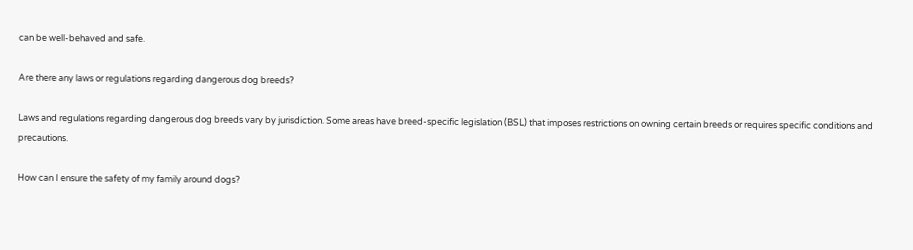can be well-behaved and safe.

Are there any laws or regulations regarding dangerous dog breeds?

Laws and regulations regarding dangerous dog breeds vary by jurisdiction. Some areas have breed-specific legislation (BSL) that imposes restrictions on owning certain breeds or requires specific conditions and precautions.

How can I ensure the safety of my family around dogs?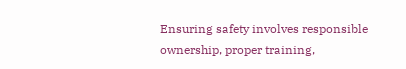Ensuring safety involves responsible ownership, proper training,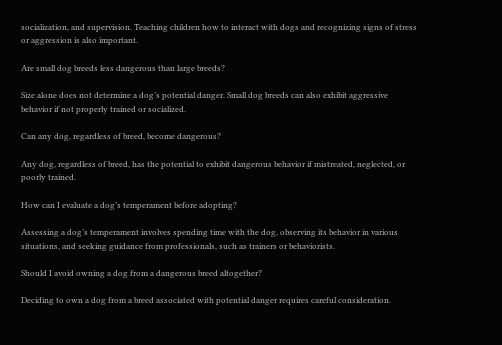socialization, and supervision. Teaching children how to interact with dogs and recognizing signs of stress or aggression is also important.

Are small dog breeds less dangerous than large breeds?

Size alone does not determine a dog’s potential danger. Small dog breeds can also exhibit aggressive behavior if not properly trained or socialized.

Can any dog, regardless of breed, become dangerous?

Any dog, regardless of breed, has the potential to exhibit dangerous behavior if mistreated, neglected, or poorly trained.

How can I evaluate a dog’s temperament before adopting?

Assessing a dog’s temperament involves spending time with the dog, observing its behavior in various situations, and seeking guidance from professionals, such as trainers or behaviorists.

Should I avoid owning a dog from a dangerous breed altogether?

Deciding to own a dog from a breed associated with potential danger requires careful consideration.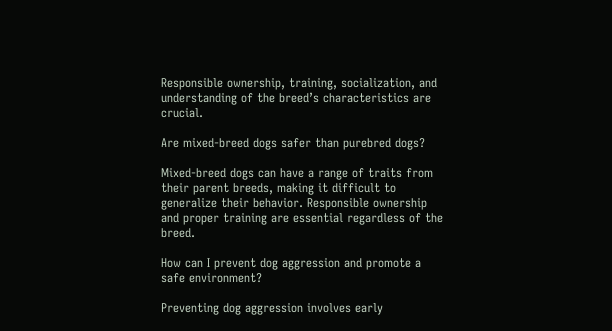Responsible ownership, training, socialization, and understanding of the breed’s characteristics are crucial.

Are mixed-breed dogs safer than purebred dogs?

Mixed-breed dogs can have a range of traits from their parent breeds, making it difficult to generalize their behavior. Responsible ownership and proper training are essential regardless of the breed.

How can I prevent dog aggression and promote a safe environment?

Preventing dog aggression involves early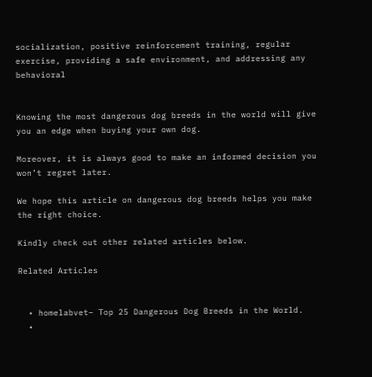socialization, positive reinforcement training, regular exercise, providing a safe environment, and addressing any behavioral


Knowing the most dangerous dog breeds in the world will give you an edge when buying your own dog.

Moreover, it is always good to make an informed decision you won’t regret later.

We hope this article on dangerous dog breeds helps you make the right choice.

Kindly check out other related articles below.

Related Articles


  • homelabvet– Top 25 Dangerous Dog Breeds in the World.
  •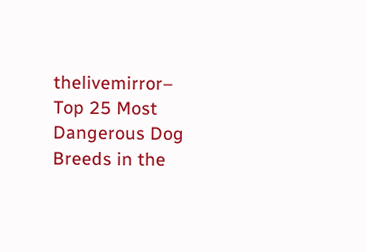thelivemirror– Top 25 Most Dangerous Dog Breeds in the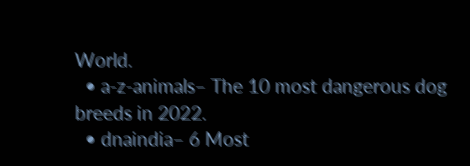World.
  • a-z-animals– The 10 most dangerous dog breeds in 2022.
  • dnaindia– 6 Most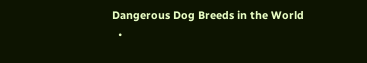Dangerous Dog Breeds in the World
  •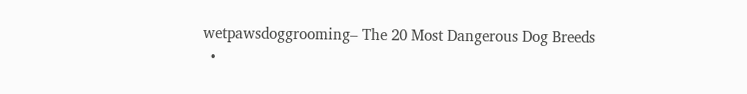wetpawsdoggrooming– The 20 Most Dangerous Dog Breeds
  •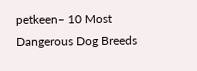petkeen– 10 Most Dangerous Dog Breeds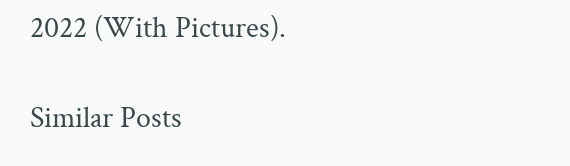2022 (With Pictures).

Similar Posts